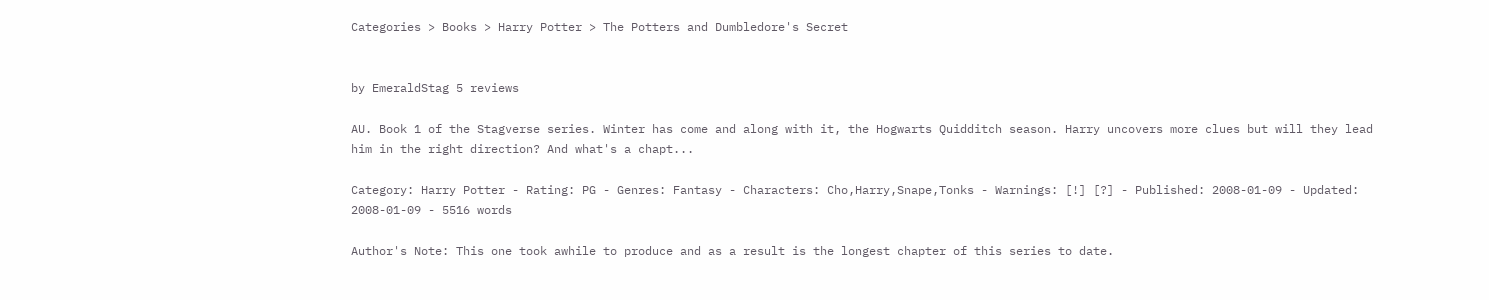Categories > Books > Harry Potter > The Potters and Dumbledore's Secret


by EmeraldStag 5 reviews

AU. Book 1 of the Stagverse series. Winter has come and along with it, the Hogwarts Quidditch season. Harry uncovers more clues but will they lead him in the right direction? And what's a chapt...

Category: Harry Potter - Rating: PG - Genres: Fantasy - Characters: Cho,Harry,Snape,Tonks - Warnings: [!] [?] - Published: 2008-01-09 - Updated: 2008-01-09 - 5516 words

Author's Note: This one took awhile to produce and as a result is the longest chapter of this series to date.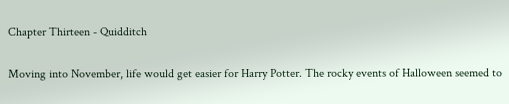Chapter Thirteen - Quidditch

Moving into November, life would get easier for Harry Potter. The rocky events of Halloween seemed to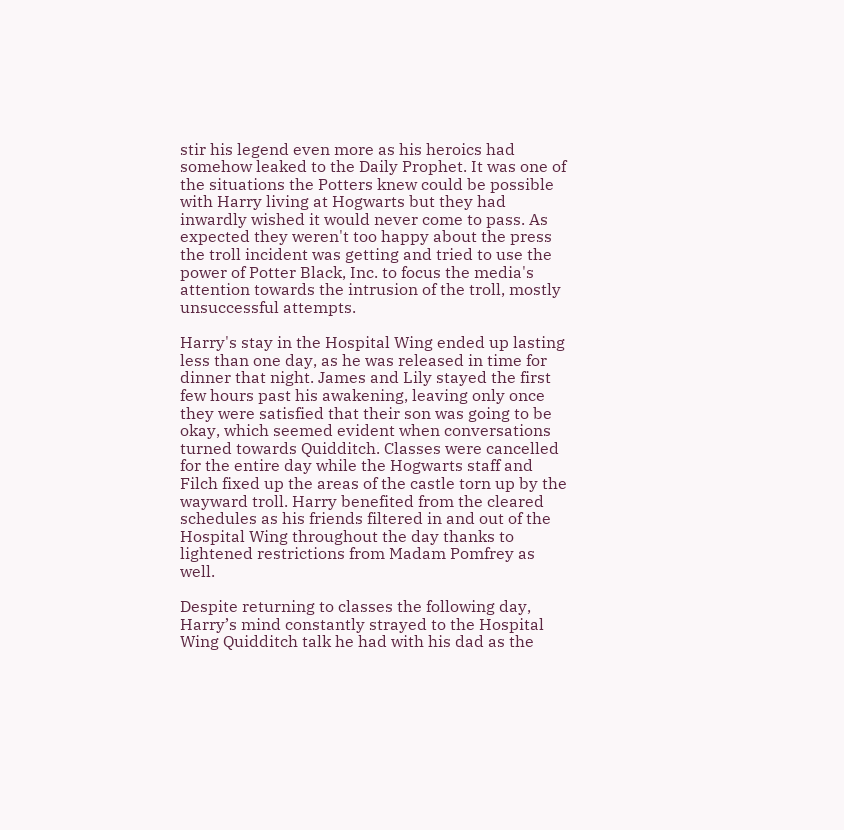stir his legend even more as his heroics had somehow leaked to the Daily Prophet. It was one of the situations the Potters knew could be possible with Harry living at Hogwarts but they had inwardly wished it would never come to pass. As expected they weren't too happy about the press the troll incident was getting and tried to use the power of Potter Black, Inc. to focus the media's attention towards the intrusion of the troll, mostly unsuccessful attempts.

Harry's stay in the Hospital Wing ended up lasting less than one day, as he was released in time for dinner that night. James and Lily stayed the first few hours past his awakening, leaving only once they were satisfied that their son was going to be okay, which seemed evident when conversations turned towards Quidditch. Classes were cancelled for the entire day while the Hogwarts staff and Filch fixed up the areas of the castle torn up by the wayward troll. Harry benefited from the cleared schedules as his friends filtered in and out of the Hospital Wing throughout the day thanks to lightened restrictions from Madam Pomfrey as well.

Despite returning to classes the following day, Harry’s mind constantly strayed to the Hospital Wing Quidditch talk he had with his dad as the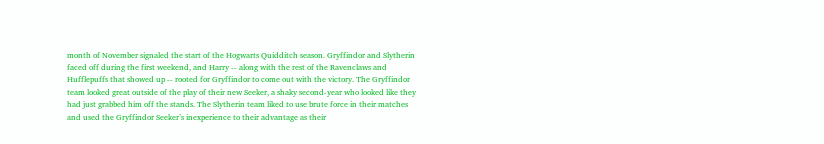month of November signaled the start of the Hogwarts Quidditch season. Gryffindor and Slytherin faced off during the first weekend, and Harry -- along with the rest of the Ravenclaws and Hufflepuffs that showed up -- rooted for Gryffindor to come out with the victory. The Gryffindor team looked great outside of the play of their new Seeker, a shaky second-year who looked like they had just grabbed him off the stands. The Slytherin team liked to use brute force in their matches and used the Gryffindor Seeker’s inexperience to their advantage as their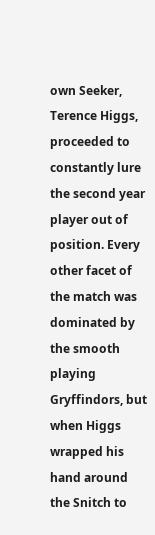own Seeker, Terence Higgs, proceeded to constantly lure the second year player out of position. Every other facet of the match was dominated by the smooth playing Gryffindors, but when Higgs wrapped his hand around the Snitch to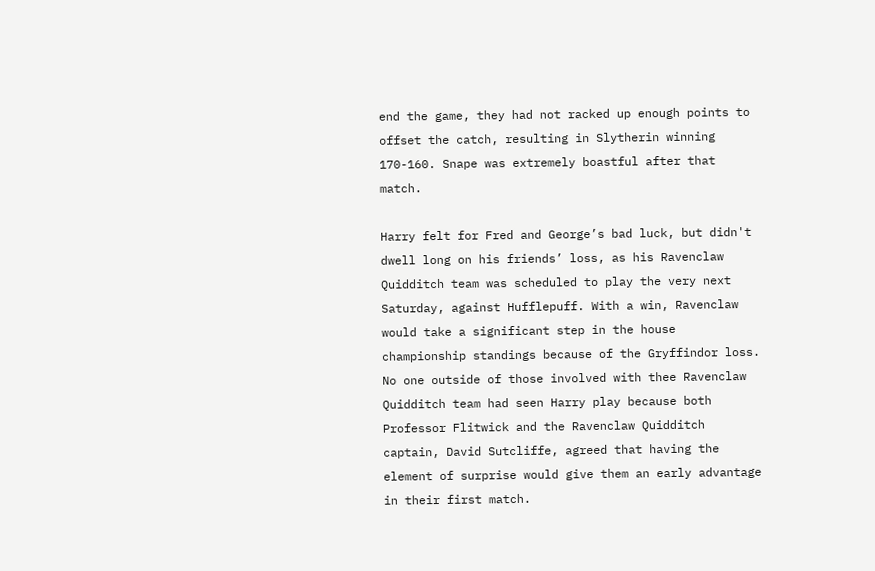end the game, they had not racked up enough points to offset the catch, resulting in Slytherin winning 170-160. Snape was extremely boastful after that match.

Harry felt for Fred and George’s bad luck, but didn't dwell long on his friends’ loss, as his Ravenclaw Quidditch team was scheduled to play the very next Saturday, against Hufflepuff. With a win, Ravenclaw would take a significant step in the house championship standings because of the Gryffindor loss. No one outside of those involved with thee Ravenclaw Quidditch team had seen Harry play because both Professor Flitwick and the Ravenclaw Quidditch captain, David Sutcliffe, agreed that having the element of surprise would give them an early advantage in their first match.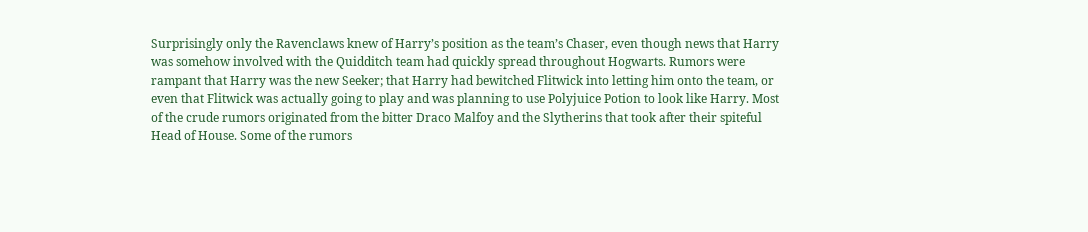Surprisingly only the Ravenclaws knew of Harry’s position as the team’s Chaser, even though news that Harry was somehow involved with the Quidditch team had quickly spread throughout Hogwarts. Rumors were rampant that Harry was the new Seeker; that Harry had bewitched Flitwick into letting him onto the team, or even that Flitwick was actually going to play and was planning to use Polyjuice Potion to look like Harry. Most of the crude rumors originated from the bitter Draco Malfoy and the Slytherins that took after their spiteful Head of House. Some of the rumors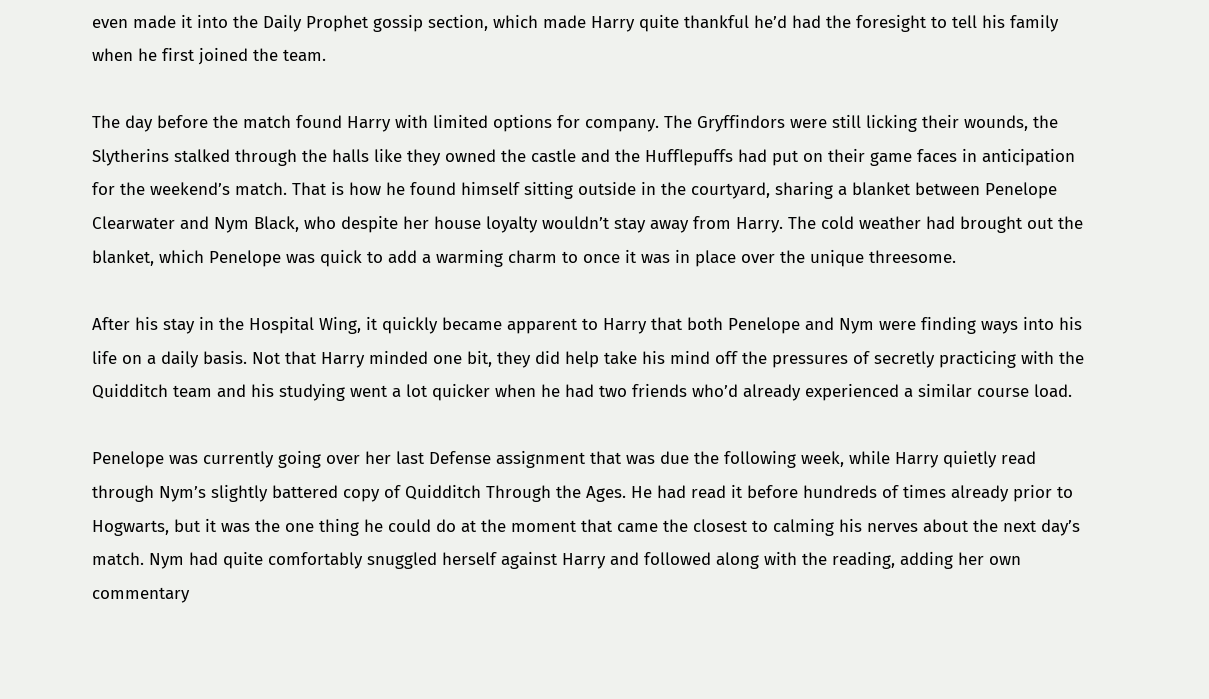even made it into the Daily Prophet gossip section, which made Harry quite thankful he’d had the foresight to tell his family when he first joined the team.

The day before the match found Harry with limited options for company. The Gryffindors were still licking their wounds, the Slytherins stalked through the halls like they owned the castle and the Hufflepuffs had put on their game faces in anticipation for the weekend’s match. That is how he found himself sitting outside in the courtyard, sharing a blanket between Penelope Clearwater and Nym Black, who despite her house loyalty wouldn’t stay away from Harry. The cold weather had brought out the blanket, which Penelope was quick to add a warming charm to once it was in place over the unique threesome.

After his stay in the Hospital Wing, it quickly became apparent to Harry that both Penelope and Nym were finding ways into his life on a daily basis. Not that Harry minded one bit, they did help take his mind off the pressures of secretly practicing with the Quidditch team and his studying went a lot quicker when he had two friends who’d already experienced a similar course load.

Penelope was currently going over her last Defense assignment that was due the following week, while Harry quietly read through Nym’s slightly battered copy of Quidditch Through the Ages. He had read it before hundreds of times already prior to Hogwarts, but it was the one thing he could do at the moment that came the closest to calming his nerves about the next day’s match. Nym had quite comfortably snuggled herself against Harry and followed along with the reading, adding her own commentary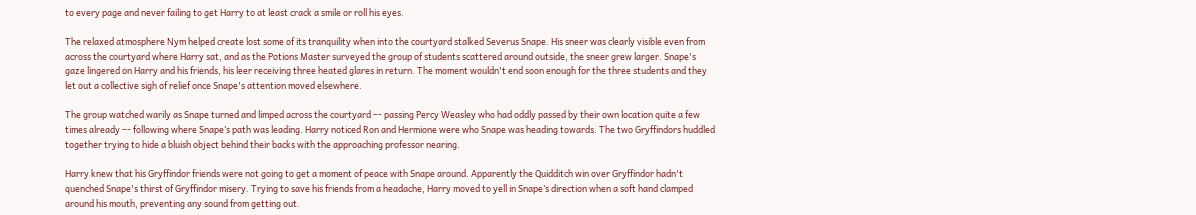to every page and never failing to get Harry to at least crack a smile or roll his eyes.

The relaxed atmosphere Nym helped create lost some of its tranquility when into the courtyard stalked Severus Snape. His sneer was clearly visible even from across the courtyard where Harry sat, and as the Potions Master surveyed the group of students scattered around outside, the sneer grew larger. Snape's gaze lingered on Harry and his friends, his leer receiving three heated glares in return. The moment wouldn't end soon enough for the three students and they let out a collective sigh of relief once Snape's attention moved elsewhere.

The group watched warily as Snape turned and limped across the courtyard –- passing Percy Weasley who had oddly passed by their own location quite a few times already –- following where Snape’s path was leading. Harry noticed Ron and Hermione were who Snape was heading towards. The two Gryffindors huddled together trying to hide a bluish object behind their backs with the approaching professor nearing.

Harry knew that his Gryffindor friends were not going to get a moment of peace with Snape around. Apparently the Quidditch win over Gryffindor hadn't quenched Snape's thirst of Gryffindor misery. Trying to save his friends from a headache, Harry moved to yell in Snape’s direction when a soft hand clamped around his mouth, preventing any sound from getting out.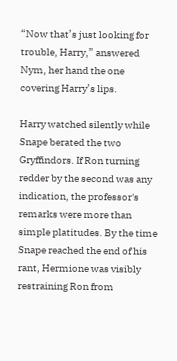“Now that’s just looking for trouble, Harry,” answered Nym, her hand the one covering Harry’s lips.

Harry watched silently while Snape berated the two Gryffindors. If Ron turning redder by the second was any indication, the professor's remarks were more than simple platitudes. By the time Snape reached the end of his rant, Hermione was visibly restraining Ron from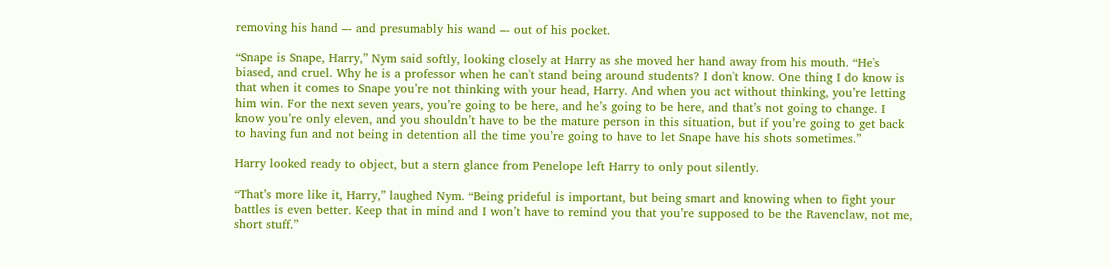removing his hand –- and presumably his wand –- out of his pocket.

“Snape is Snape, Harry,” Nym said softly, looking closely at Harry as she moved her hand away from his mouth. “He's biased, and cruel. Why he is a professor when he can't stand being around students? I don't know. One thing I do know is that when it comes to Snape you’re not thinking with your head, Harry. And when you act without thinking, you’re letting him win. For the next seven years, you’re going to be here, and he’s going to be here, and that’s not going to change. I know you’re only eleven, and you shouldn’t have to be the mature person in this situation, but if you’re going to get back to having fun and not being in detention all the time you’re going to have to let Snape have his shots sometimes.”

Harry looked ready to object, but a stern glance from Penelope left Harry to only pout silently.

“That’s more like it, Harry,” laughed Nym. “Being prideful is important, but being smart and knowing when to fight your battles is even better. Keep that in mind and I won’t have to remind you that you’re supposed to be the Ravenclaw, not me, short stuff.”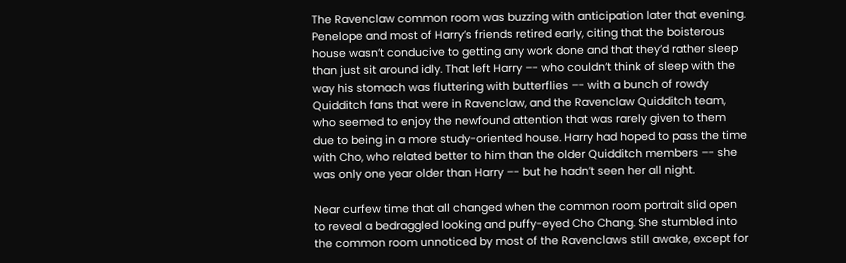The Ravenclaw common room was buzzing with anticipation later that evening. Penelope and most of Harry’s friends retired early, citing that the boisterous house wasn’t conducive to getting any work done and that they’d rather sleep than just sit around idly. That left Harry –- who couldn’t think of sleep with the way his stomach was fluttering with butterflies –- with a bunch of rowdy Quidditch fans that were in Ravenclaw, and the Ravenclaw Quidditch team, who seemed to enjoy the newfound attention that was rarely given to them due to being in a more study-oriented house. Harry had hoped to pass the time with Cho, who related better to him than the older Quidditch members –- she was only one year older than Harry –- but he hadn’t seen her all night.

Near curfew time that all changed when the common room portrait slid open to reveal a bedraggled looking and puffy-eyed Cho Chang. She stumbled into the common room unnoticed by most of the Ravenclaws still awake, except for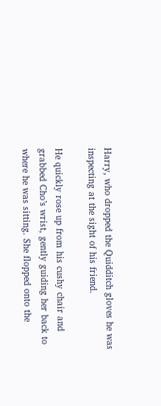Harry, who dropped the Quidditch gloves he was inspecting at the sight of his friend.

He quickly rose up from his cushy chair and grabbed Cho’s wrist, gently guiding her back to where he was sitting. She flopped onto the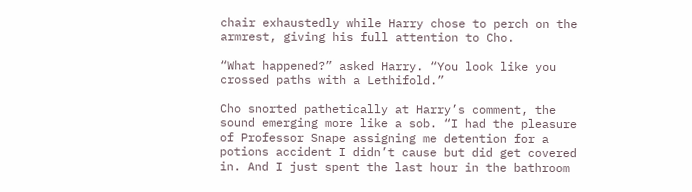chair exhaustedly while Harry chose to perch on the armrest, giving his full attention to Cho.

“What happened?” asked Harry. “You look like you crossed paths with a Lethifold.”

Cho snorted pathetically at Harry’s comment, the sound emerging more like a sob. “I had the pleasure of Professor Snape assigning me detention for a potions accident I didn’t cause but did get covered in. And I just spent the last hour in the bathroom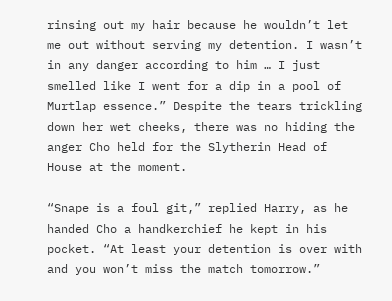rinsing out my hair because he wouldn’t let me out without serving my detention. I wasn’t in any danger according to him … I just smelled like I went for a dip in a pool of Murtlap essence.” Despite the tears trickling down her wet cheeks, there was no hiding the anger Cho held for the Slytherin Head of House at the moment.

“Snape is a foul git,” replied Harry, as he handed Cho a handkerchief he kept in his pocket. “At least your detention is over with and you won’t miss the match tomorrow.”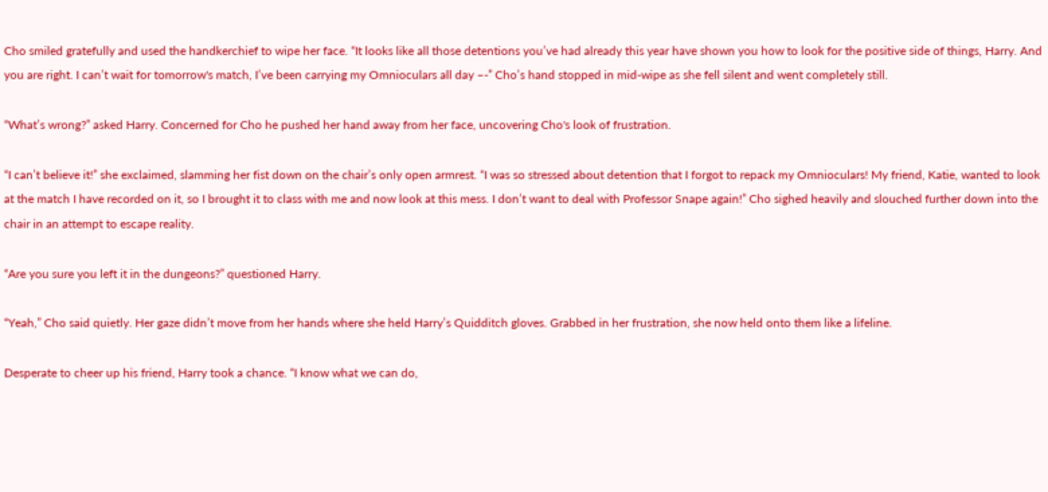Cho smiled gratefully and used the handkerchief to wipe her face. “It looks like all those detentions you’ve had already this year have shown you how to look for the positive side of things, Harry. And you are right. I can’t wait for tomorrow's match, I’ve been carrying my Omnioculars all day –-” Cho’s hand stopped in mid-wipe as she fell silent and went completely still.

“What’s wrong?” asked Harry. Concerned for Cho he pushed her hand away from her face, uncovering Cho's look of frustration.

“I can’t believe it!” she exclaimed, slamming her fist down on the chair’s only open armrest. “I was so stressed about detention that I forgot to repack my Omnioculars! My friend, Katie, wanted to look at the match I have recorded on it, so I brought it to class with me and now look at this mess. I don’t want to deal with Professor Snape again!” Cho sighed heavily and slouched further down into the chair in an attempt to escape reality.

“Are you sure you left it in the dungeons?” questioned Harry.

“Yeah,” Cho said quietly. Her gaze didn’t move from her hands where she held Harry’s Quidditch gloves. Grabbed in her frustration, she now held onto them like a lifeline.

Desperate to cheer up his friend, Harry took a chance. “I know what we can do,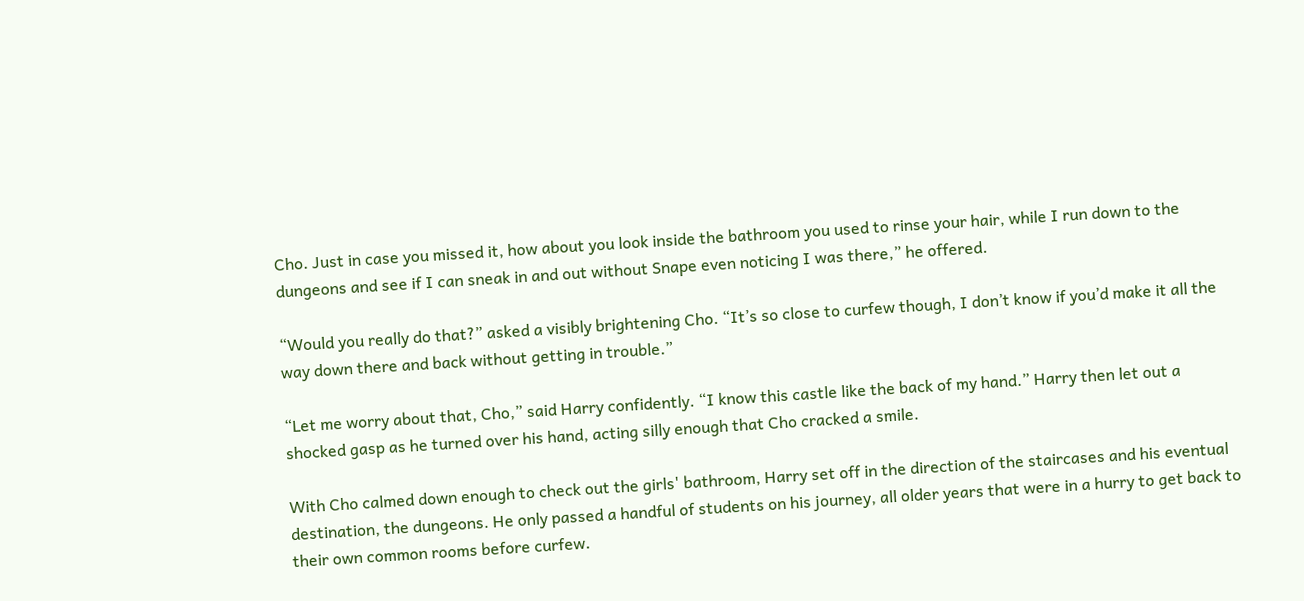Cho. Just in case you missed it, how about you look inside the bathroom you used to rinse your hair, while I run down to the dungeons and see if I can sneak in and out without Snape even noticing I was there,” he offered.

“Would you really do that?” asked a visibly brightening Cho. “It’s so close to curfew though, I don’t know if you’d make it all the way down there and back without getting in trouble.”

“Let me worry about that, Cho,” said Harry confidently. “I know this castle like the back of my hand.” Harry then let out a shocked gasp as he turned over his hand, acting silly enough that Cho cracked a smile.

With Cho calmed down enough to check out the girls' bathroom, Harry set off in the direction of the staircases and his eventual destination, the dungeons. He only passed a handful of students on his journey, all older years that were in a hurry to get back to their own common rooms before curfew.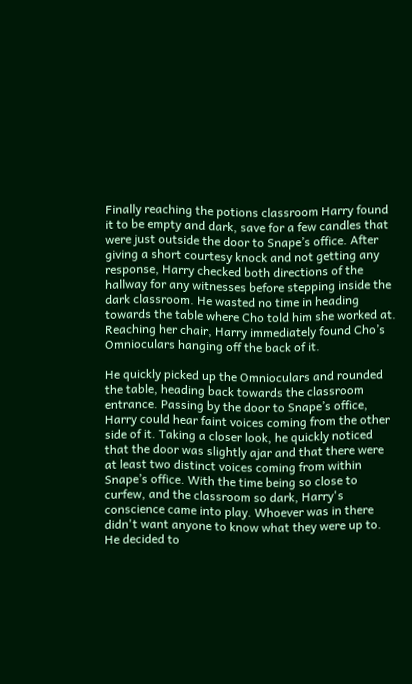Finally reaching the potions classroom Harry found it to be empty and dark, save for a few candles that were just outside the door to Snape’s office. After giving a short courtesy knock and not getting any response, Harry checked both directions of the hallway for any witnesses before stepping inside the dark classroom. He wasted no time in heading towards the table where Cho told him she worked at. Reaching her chair, Harry immediately found Cho’s Omnioculars hanging off the back of it.

He quickly picked up the Omnioculars and rounded the table, heading back towards the classroom entrance. Passing by the door to Snape’s office, Harry could hear faint voices coming from the other side of it. Taking a closer look, he quickly noticed that the door was slightly ajar and that there were at least two distinct voices coming from within Snape’s office. With the time being so close to curfew, and the classroom so dark, Harry's conscience came into play. Whoever was in there didn't want anyone to know what they were up to. He decided to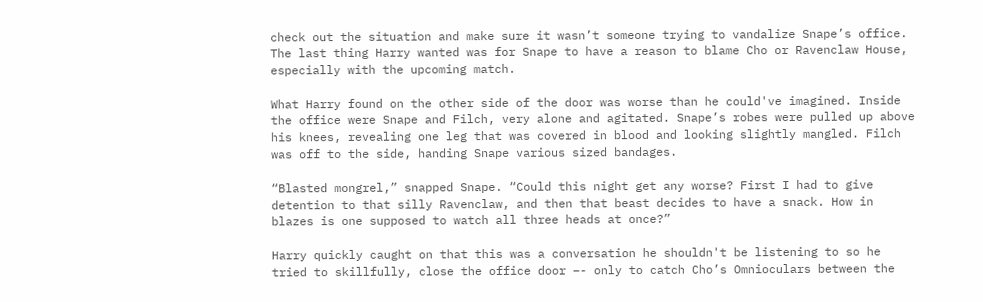check out the situation and make sure it wasn’t someone trying to vandalize Snape’s office. The last thing Harry wanted was for Snape to have a reason to blame Cho or Ravenclaw House, especially with the upcoming match.

What Harry found on the other side of the door was worse than he could've imagined. Inside the office were Snape and Filch, very alone and agitated. Snape’s robes were pulled up above his knees, revealing one leg that was covered in blood and looking slightly mangled. Filch was off to the side, handing Snape various sized bandages.

“Blasted mongrel,” snapped Snape. “Could this night get any worse? First I had to give detention to that silly Ravenclaw, and then that beast decides to have a snack. How in blazes is one supposed to watch all three heads at once?”

Harry quickly caught on that this was a conversation he shouldn't be listening to so he tried to skillfully, close the office door –- only to catch Cho’s Omnioculars between the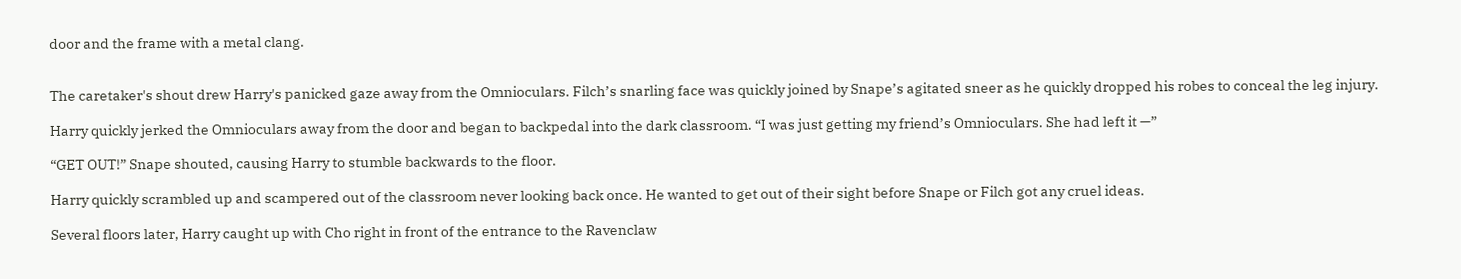door and the frame with a metal clang.


The caretaker's shout drew Harry's panicked gaze away from the Omnioculars. Filch’s snarling face was quickly joined by Snape’s agitated sneer as he quickly dropped his robes to conceal the leg injury.

Harry quickly jerked the Omnioculars away from the door and began to backpedal into the dark classroom. “I was just getting my friend’s Omnioculars. She had left it —”

“GET OUT!” Snape shouted, causing Harry to stumble backwards to the floor.

Harry quickly scrambled up and scampered out of the classroom never looking back once. He wanted to get out of their sight before Snape or Filch got any cruel ideas.

Several floors later, Harry caught up with Cho right in front of the entrance to the Ravenclaw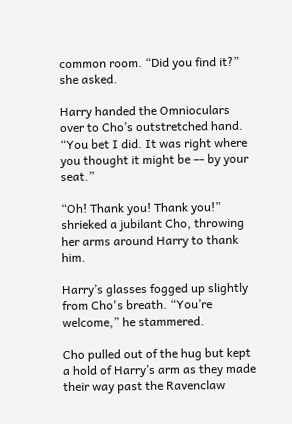common room. “Did you find it?” she asked.

Harry handed the Omnioculars over to Cho’s outstretched hand. “You bet I did. It was right where you thought it might be –- by your seat.”

“Oh! Thank you! Thank you!” shrieked a jubilant Cho, throwing her arms around Harry to thank him.

Harry’s glasses fogged up slightly from Cho's breath. “You’re welcome,” he stammered.

Cho pulled out of the hug but kept a hold of Harry’s arm as they made their way past the Ravenclaw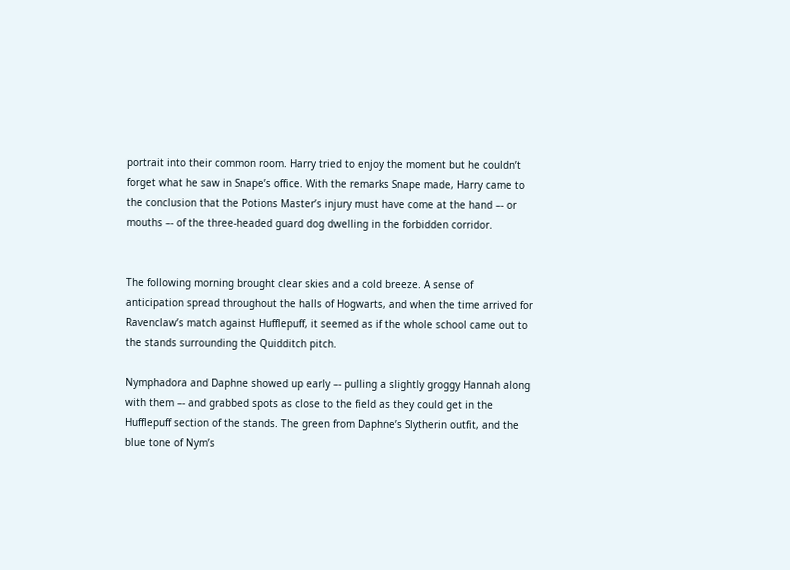portrait into their common room. Harry tried to enjoy the moment but he couldn’t forget what he saw in Snape’s office. With the remarks Snape made, Harry came to the conclusion that the Potions Master’s injury must have come at the hand –- or mouths –- of the three-headed guard dog dwelling in the forbidden corridor.


The following morning brought clear skies and a cold breeze. A sense of anticipation spread throughout the halls of Hogwarts, and when the time arrived for Ravenclaw’s match against Hufflepuff, it seemed as if the whole school came out to the stands surrounding the Quidditch pitch.

Nymphadora and Daphne showed up early –- pulling a slightly groggy Hannah along with them –- and grabbed spots as close to the field as they could get in the Hufflepuff section of the stands. The green from Daphne’s Slytherin outfit, and the blue tone of Nym’s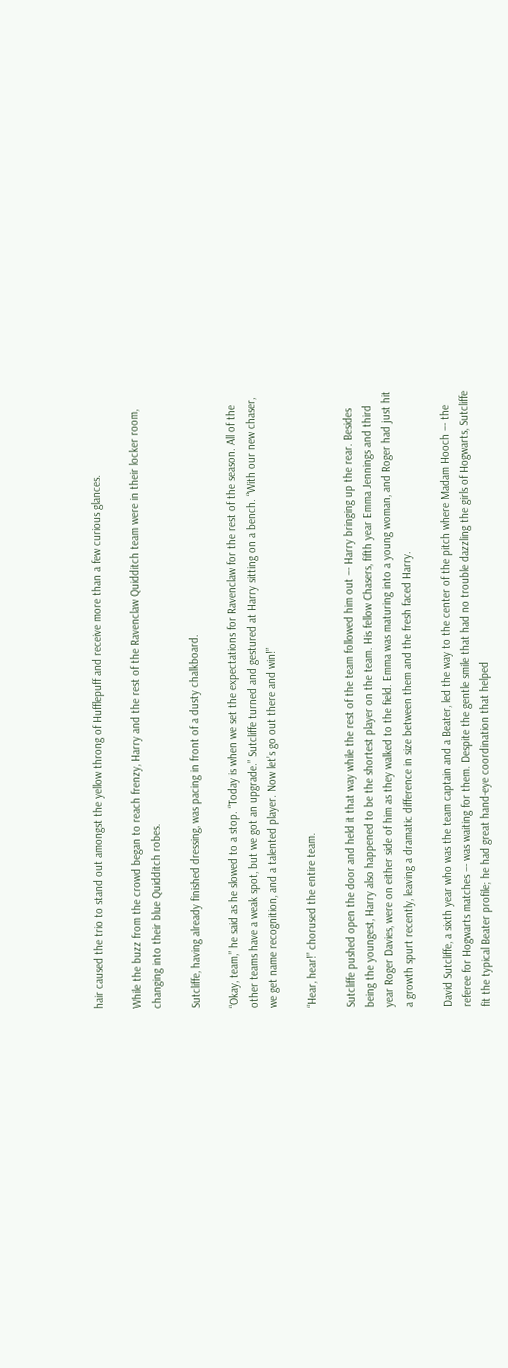hair caused the trio to stand out amongst the yellow throng of Hufflepuff and receive more than a few curious glances.

While the buzz from the crowd began to reach frenzy, Harry and the rest of the Ravenclaw Quidditch team were in their locker room, changing into their blue Quidditch robes.

Sutcliffe, having already finished dressing, was pacing in front of a dusty chalkboard.

“Okay, team,” he said as he slowed to a stop. “Today is when we set the expectations for Ravenclaw for the rest of the season. All of the other teams have a weak spot, but we got an upgrade.” Sutcliffe turned and gestured at Harry sitting on a bench. “With our new chaser, we get name recognition, and a talented player. Now let’s go out there and win!”

“Hear, hear!” chorused the entire team.

Sutcliffe pushed open the door and held it that way while the rest of the team followed him out –- Harry bringing up the rear. Besides being the youngest, Harry also happened to be the shortest player on the team. His fellow Chasers, fifth year Emma Jennings and third year Roger Davies, were on either side of him as they walked to the field. Emma was maturing into a young woman, and Roger had just hit a growth spurt recently, leaving a dramatic difference in size between them and the fresh faced Harry.

David Sutcliffe, a sixth year who was the team captain and a Beater, led the way to the center of the pitch where Madam Hooch –- the referee for Hogwarts matches –- was waiting for them. Despite the gentle smile that had no trouble dazzling the girls of Hogwarts, Sutcliffe fit the typical Beater profile; he had great hand-eye coordination that helped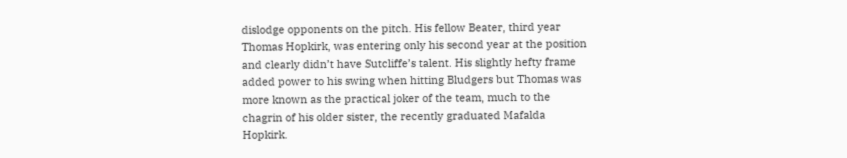dislodge opponents on the pitch. His fellow Beater, third year Thomas Hopkirk, was entering only his second year at the position and clearly didn’t have Sutcliffe’s talent. His slightly hefty frame added power to his swing when hitting Bludgers but Thomas was more known as the practical joker of the team, much to the chagrin of his older sister, the recently graduated Mafalda Hopkirk.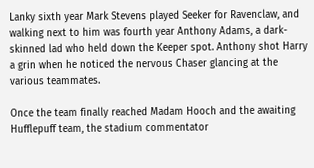Lanky sixth year Mark Stevens played Seeker for Ravenclaw, and walking next to him was fourth year Anthony Adams, a dark-skinned lad who held down the Keeper spot. Anthony shot Harry a grin when he noticed the nervous Chaser glancing at the various teammates.

Once the team finally reached Madam Hooch and the awaiting Hufflepuff team, the stadium commentator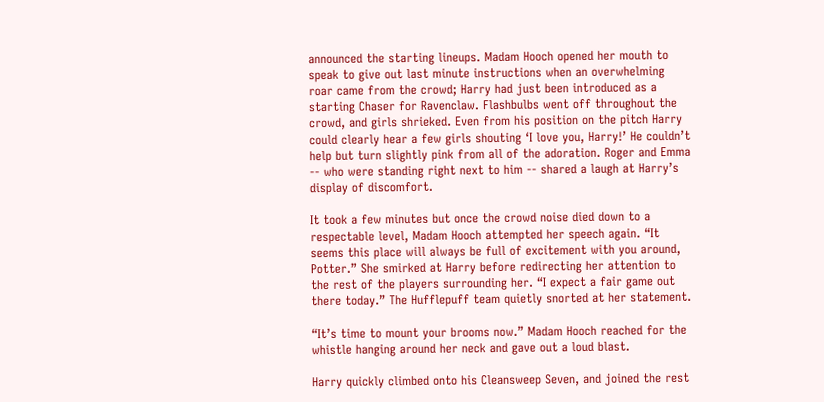announced the starting lineups. Madam Hooch opened her mouth to speak to give out last minute instructions when an overwhelming roar came from the crowd; Harry had just been introduced as a starting Chaser for Ravenclaw. Flashbulbs went off throughout the crowd, and girls shrieked. Even from his position on the pitch Harry could clearly hear a few girls shouting ‘I love you, Harry!’ He couldn’t help but turn slightly pink from all of the adoration. Roger and Emma -- who were standing right next to him -- shared a laugh at Harry’s display of discomfort.

It took a few minutes but once the crowd noise died down to a respectable level, Madam Hooch attempted her speech again. “It seems this place will always be full of excitement with you around, Potter.” She smirked at Harry before redirecting her attention to the rest of the players surrounding her. “I expect a fair game out there today.” The Hufflepuff team quietly snorted at her statement.

“It’s time to mount your brooms now.” Madam Hooch reached for the whistle hanging around her neck and gave out a loud blast.

Harry quickly climbed onto his Cleansweep Seven, and joined the rest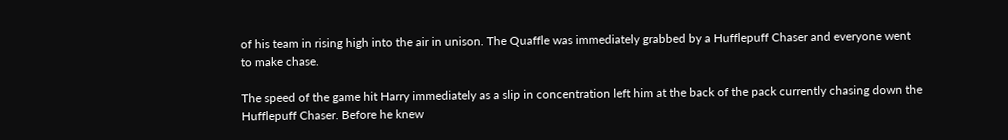of his team in rising high into the air in unison. The Quaffle was immediately grabbed by a Hufflepuff Chaser and everyone went to make chase.

The speed of the game hit Harry immediately as a slip in concentration left him at the back of the pack currently chasing down the Hufflepuff Chaser. Before he knew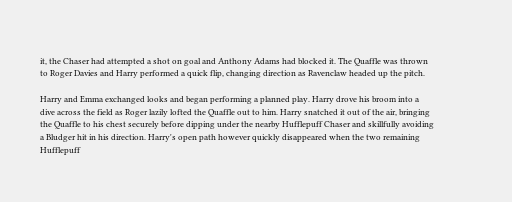it, the Chaser had attempted a shot on goal and Anthony Adams had blocked it. The Quaffle was thrown to Roger Davies and Harry performed a quick flip, changing direction as Ravenclaw headed up the pitch.

Harry and Emma exchanged looks and began performing a planned play. Harry drove his broom into a dive across the field as Roger lazily lofted the Quaffle out to him. Harry snatched it out of the air, bringing the Quaffle to his chest securely before dipping under the nearby Hufflepuff Chaser and skillfully avoiding a Bludger hit in his direction. Harry's open path however quickly disappeared when the two remaining Hufflepuff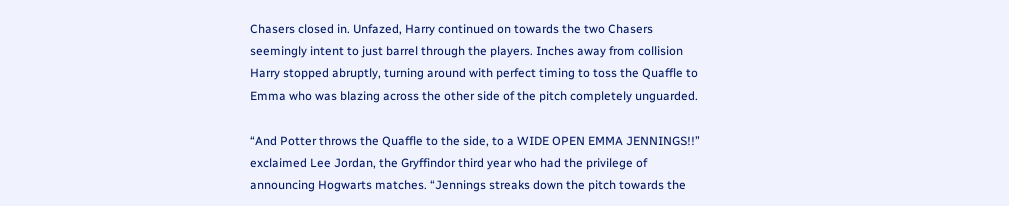Chasers closed in. Unfazed, Harry continued on towards the two Chasers seemingly intent to just barrel through the players. Inches away from collision Harry stopped abruptly, turning around with perfect timing to toss the Quaffle to Emma who was blazing across the other side of the pitch completely unguarded.

“And Potter throws the Quaffle to the side, to a WIDE OPEN EMMA JENNINGS!!” exclaimed Lee Jordan, the Gryffindor third year who had the privilege of announcing Hogwarts matches. “Jennings streaks down the pitch towards the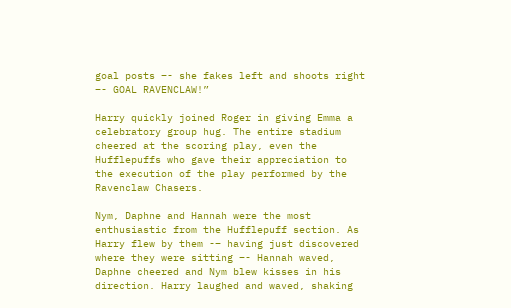goal posts –- she fakes left and shoots right –- GOAL RAVENCLAW!”

Harry quickly joined Roger in giving Emma a celebratory group hug. The entire stadium cheered at the scoring play, even the Hufflepuffs who gave their appreciation to the execution of the play performed by the Ravenclaw Chasers.

Nym, Daphne and Hannah were the most enthusiastic from the Hufflepuff section. As Harry flew by them -– having just discovered where they were sitting –- Hannah waved, Daphne cheered and Nym blew kisses in his direction. Harry laughed and waved, shaking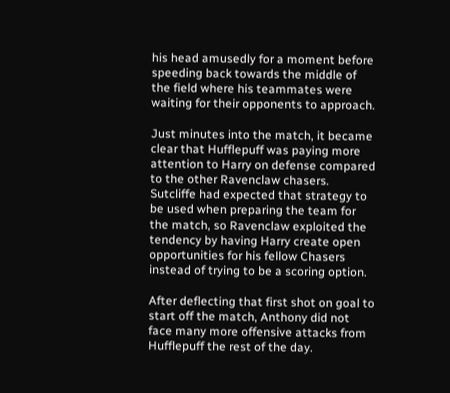his head amusedly for a moment before speeding back towards the middle of the field where his teammates were waiting for their opponents to approach.

Just minutes into the match, it became clear that Hufflepuff was paying more attention to Harry on defense compared to the other Ravenclaw chasers. Sutcliffe had expected that strategy to be used when preparing the team for the match, so Ravenclaw exploited the tendency by having Harry create open opportunities for his fellow Chasers instead of trying to be a scoring option.

After deflecting that first shot on goal to start off the match, Anthony did not face many more offensive attacks from Hufflepuff the rest of the day.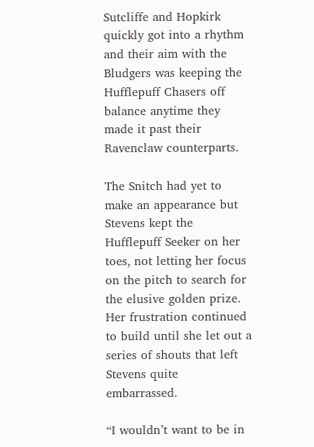Sutcliffe and Hopkirk quickly got into a rhythm and their aim with the Bludgers was keeping the Hufflepuff Chasers off balance anytime they made it past their Ravenclaw counterparts.

The Snitch had yet to make an appearance but Stevens kept the Hufflepuff Seeker on her toes, not letting her focus on the pitch to search for the elusive golden prize. Her frustration continued to build until she let out a series of shouts that left Stevens quite embarrassed.

“I wouldn’t want to be in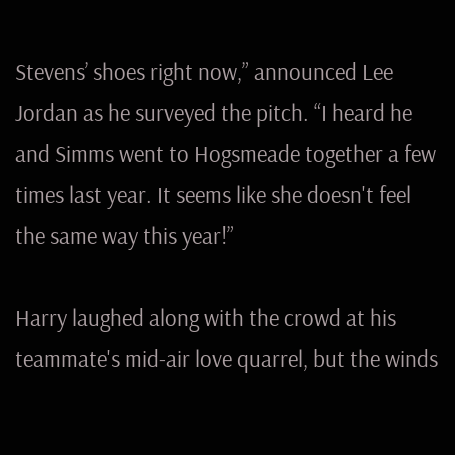Stevens’ shoes right now,” announced Lee Jordan as he surveyed the pitch. “I heard he and Simms went to Hogsmeade together a few times last year. It seems like she doesn't feel the same way this year!”

Harry laughed along with the crowd at his teammate's mid-air love quarrel, but the winds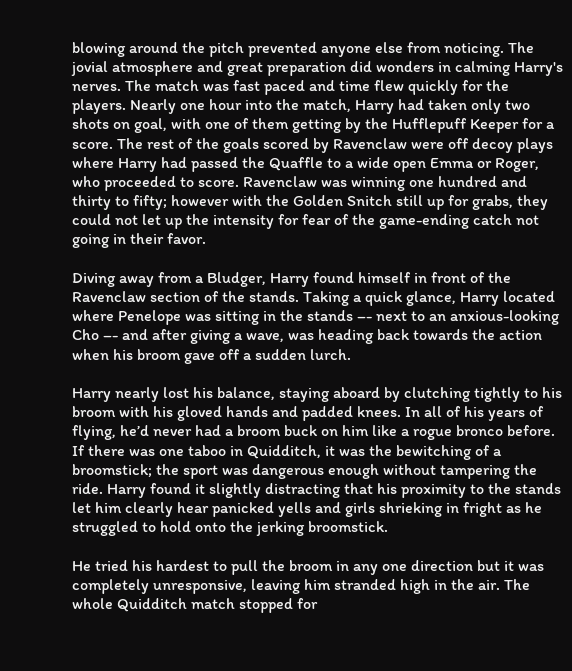blowing around the pitch prevented anyone else from noticing. The jovial atmosphere and great preparation did wonders in calming Harry's nerves. The match was fast paced and time flew quickly for the players. Nearly one hour into the match, Harry had taken only two shots on goal, with one of them getting by the Hufflepuff Keeper for a score. The rest of the goals scored by Ravenclaw were off decoy plays where Harry had passed the Quaffle to a wide open Emma or Roger, who proceeded to score. Ravenclaw was winning one hundred and thirty to fifty; however with the Golden Snitch still up for grabs, they could not let up the intensity for fear of the game-ending catch not going in their favor.

Diving away from a Bludger, Harry found himself in front of the Ravenclaw section of the stands. Taking a quick glance, Harry located where Penelope was sitting in the stands –- next to an anxious-looking Cho –- and after giving a wave, was heading back towards the action when his broom gave off a sudden lurch.

Harry nearly lost his balance, staying aboard by clutching tightly to his broom with his gloved hands and padded knees. In all of his years of flying, he’d never had a broom buck on him like a rogue bronco before. If there was one taboo in Quidditch, it was the bewitching of a broomstick; the sport was dangerous enough without tampering the ride. Harry found it slightly distracting that his proximity to the stands let him clearly hear panicked yells and girls shrieking in fright as he struggled to hold onto the jerking broomstick.

He tried his hardest to pull the broom in any one direction but it was completely unresponsive, leaving him stranded high in the air. The whole Quidditch match stopped for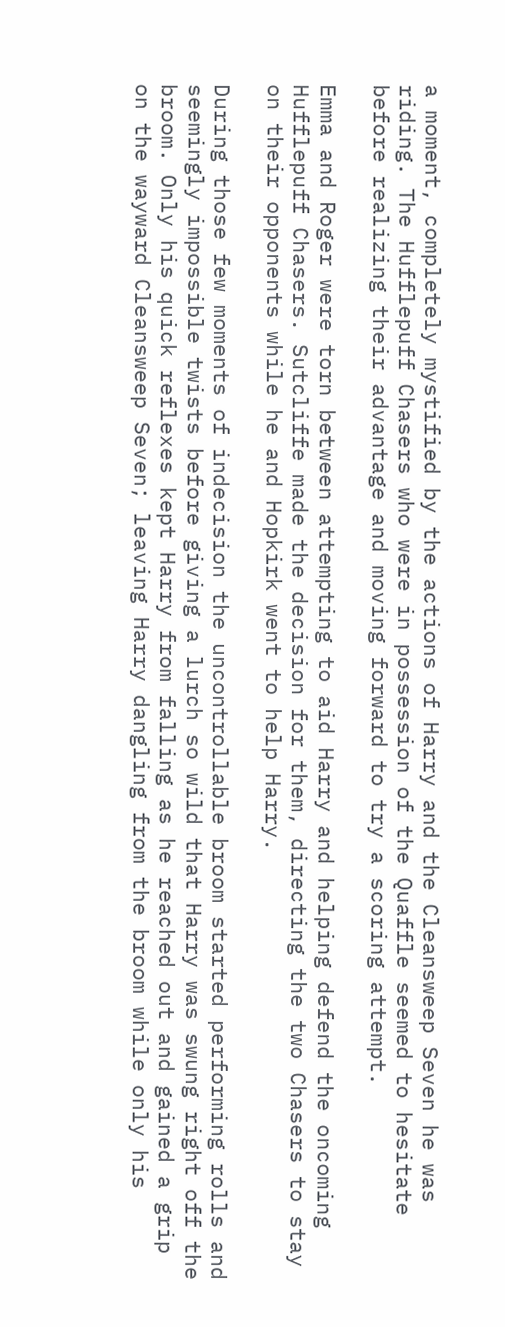a moment, completely mystified by the actions of Harry and the Cleansweep Seven he was riding. The Hufflepuff Chasers who were in possession of the Quaffle seemed to hesitate before realizing their advantage and moving forward to try a scoring attempt.

Emma and Roger were torn between attempting to aid Harry and helping defend the oncoming Hufflepuff Chasers. Sutcliffe made the decision for them, directing the two Chasers to stay on their opponents while he and Hopkirk went to help Harry.

During those few moments of indecision the uncontrollable broom started performing rolls and seemingly impossible twists before giving a lurch so wild that Harry was swung right off the broom. Only his quick reflexes kept Harry from falling as he reached out and gained a grip on the wayward Cleansweep Seven; leaving Harry dangling from the broom while only his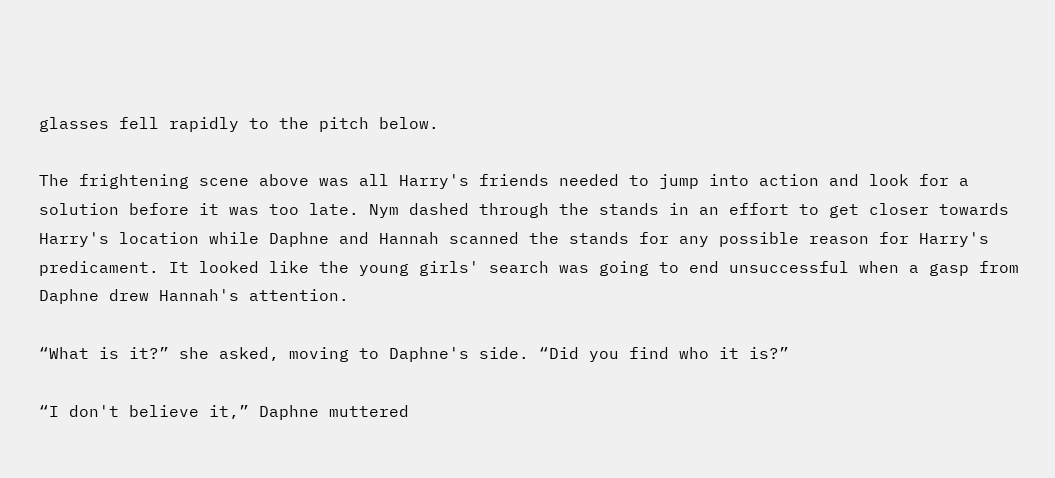glasses fell rapidly to the pitch below.

The frightening scene above was all Harry's friends needed to jump into action and look for a solution before it was too late. Nym dashed through the stands in an effort to get closer towards Harry's location while Daphne and Hannah scanned the stands for any possible reason for Harry's predicament. It looked like the young girls' search was going to end unsuccessful when a gasp from Daphne drew Hannah's attention.

“What is it?” she asked, moving to Daphne's side. “Did you find who it is?”

“I don't believe it,” Daphne muttered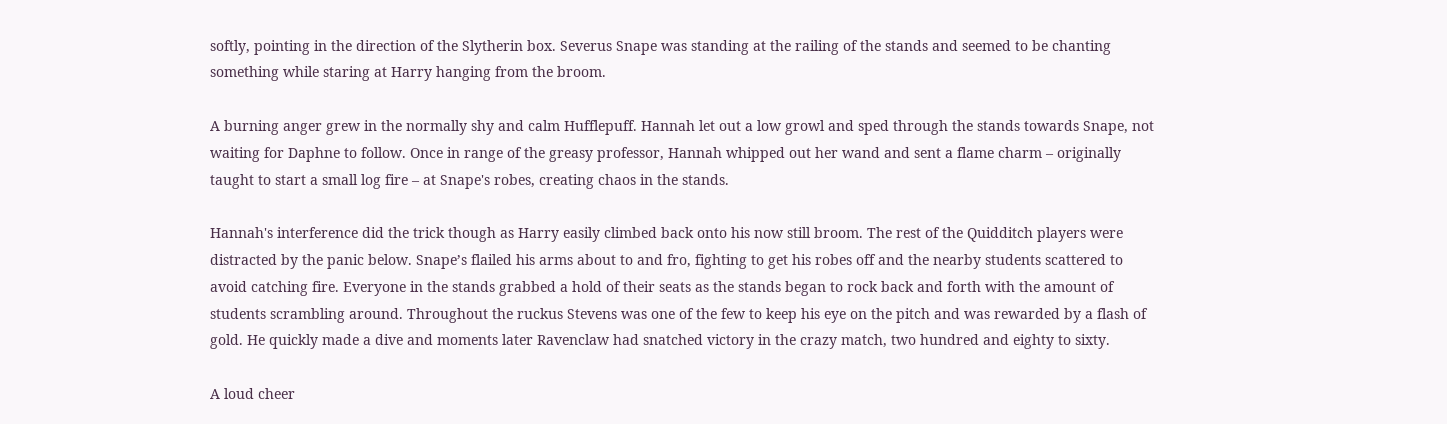softly, pointing in the direction of the Slytherin box. Severus Snape was standing at the railing of the stands and seemed to be chanting something while staring at Harry hanging from the broom.

A burning anger grew in the normally shy and calm Hufflepuff. Hannah let out a low growl and sped through the stands towards Snape, not waiting for Daphne to follow. Once in range of the greasy professor, Hannah whipped out her wand and sent a flame charm – originally taught to start a small log fire – at Snape's robes, creating chaos in the stands.

Hannah's interference did the trick though as Harry easily climbed back onto his now still broom. The rest of the Quidditch players were distracted by the panic below. Snape’s flailed his arms about to and fro, fighting to get his robes off and the nearby students scattered to avoid catching fire. Everyone in the stands grabbed a hold of their seats as the stands began to rock back and forth with the amount of students scrambling around. Throughout the ruckus Stevens was one of the few to keep his eye on the pitch and was rewarded by a flash of gold. He quickly made a dive and moments later Ravenclaw had snatched victory in the crazy match, two hundred and eighty to sixty.

A loud cheer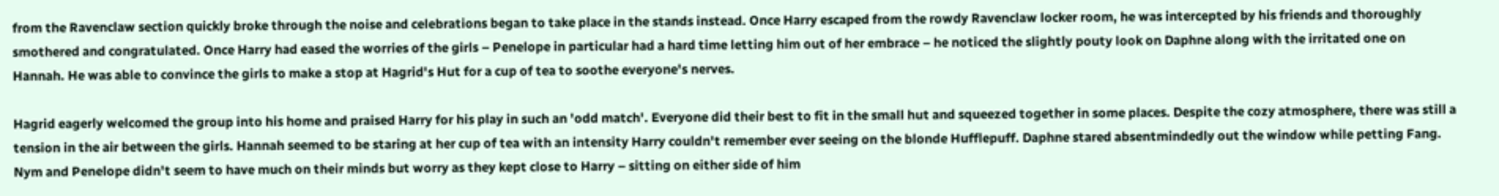from the Ravenclaw section quickly broke through the noise and celebrations began to take place in the stands instead. Once Harry escaped from the rowdy Ravenclaw locker room, he was intercepted by his friends and thoroughly smothered and congratulated. Once Harry had eased the worries of the girls – Penelope in particular had a hard time letting him out of her embrace – he noticed the slightly pouty look on Daphne along with the irritated one on Hannah. He was able to convince the girls to make a stop at Hagrid's Hut for a cup of tea to soothe everyone's nerves.

Hagrid eagerly welcomed the group into his home and praised Harry for his play in such an 'odd match'. Everyone did their best to fit in the small hut and squeezed together in some places. Despite the cozy atmosphere, there was still a tension in the air between the girls. Hannah seemed to be staring at her cup of tea with an intensity Harry couldn't remember ever seeing on the blonde Hufflepuff. Daphne stared absentmindedly out the window while petting Fang. Nym and Penelope didn't seem to have much on their minds but worry as they kept close to Harry – sitting on either side of him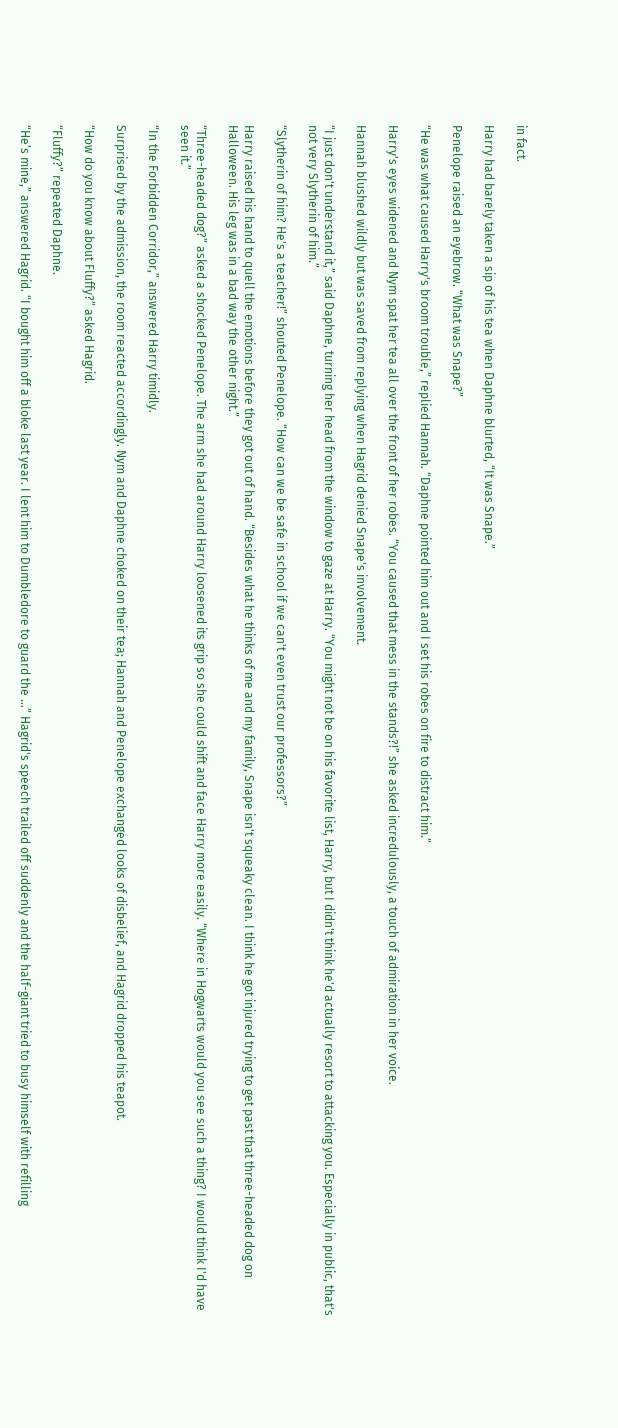in fact.

Harry had barely taken a sip of his tea when Daphne blurted, “It was Snape.”

Penelope raised an eyebrow. “What was Snape?”

“He was what caused Harry's broom trouble,” replied Hannah. “Daphne pointed him out and I set his robes on fire to distract him.”

Harry's eyes widened and Nym spat her tea all over the front of her robes. “You caused that mess in the stands?!” she asked incredulously, a touch of admiration in her voice.

Hannah blushed wildly but was saved from replying when Hagrid denied Snape's involvement.

“I just don't understand it,” said Daphne, turning her head from the window to gaze at Harry. “You might not be on his favorite list, Harry, but I didn't think he'd actually resort to attacking you. Especially in public, that's not very Slytherin of him.”

“Slytherin of him? He's a teacher!” shouted Penelope. “How can we be safe in school if we can't even trust our professors?”

Harry raised his hand to quell the emotions before they got out of hand. “Besides what he thinks of me and my family, Snape isn't squeaky clean. I think he got injured trying to get past that three-headed dog on Halloween. His leg was in a bad way the other night.”

“Three-headed dog?” asked a shocked Penelope. The arm she had around Harry loosened its grip so she could shift and face Harry more easily. “Where in Hogwarts would you see such a thing? I would think I'd have seen it.”

“In the Forbidden Corridor,” answered Harry timidly.

Surprised by the admission, the room reacted accordingly. Nym and Daphne choked on their tea; Hannah and Penelope exchanged looks of disbelief, and Hagrid dropped his teapot.

“How do you know about Fluffy?” asked Hagrid.

“Fluffy?” repeated Daphne.

“He’s mine,” answered Hagrid. “I bought him off a bloke last year. I lent him to Dumbledore to guard the …” Hagrid's speech trailed off suddenly and the half-giant tried to busy himself with refilling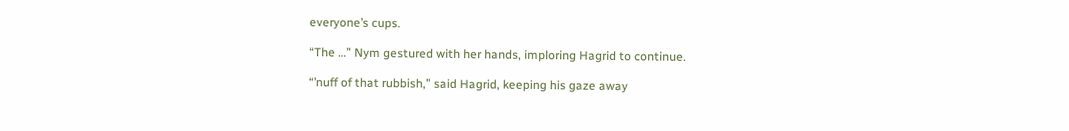everyone’s cups.

“The …” Nym gestured with her hands, imploring Hagrid to continue.

“’nuff of that rubbish,” said Hagrid, keeping his gaze away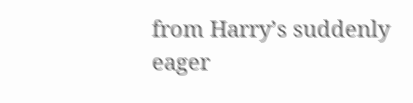from Harry’s suddenly eager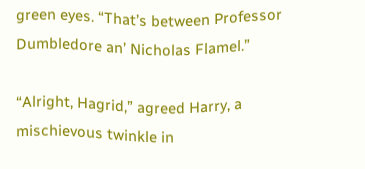green eyes. “That’s between Professor Dumbledore an’ Nicholas Flamel.”

“Alright, Hagrid,” agreed Harry, a mischievous twinkle in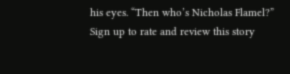his eyes. “Then who’s Nicholas Flamel?”
Sign up to rate and review this story